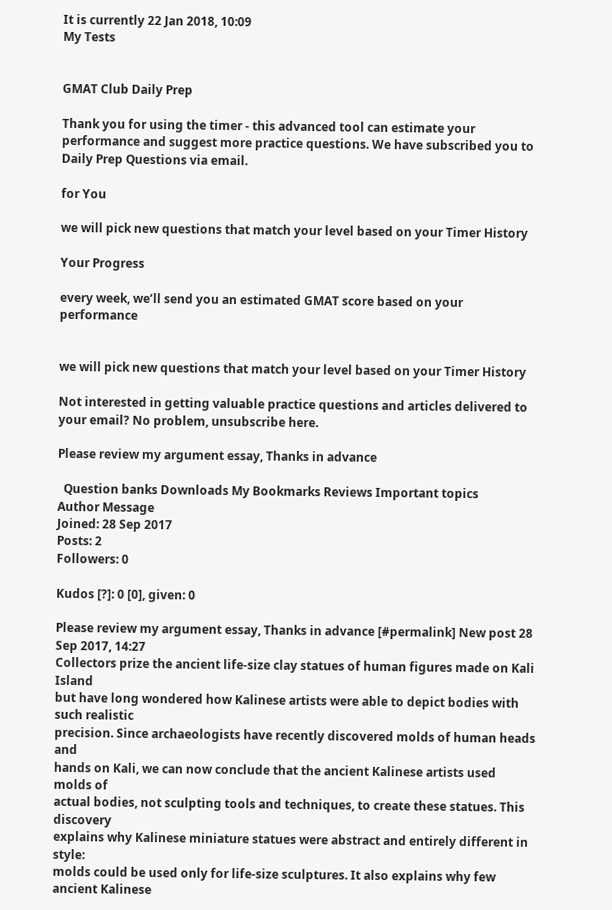It is currently 22 Jan 2018, 10:09
My Tests


GMAT Club Daily Prep

Thank you for using the timer - this advanced tool can estimate your performance and suggest more practice questions. We have subscribed you to Daily Prep Questions via email.

for You

we will pick new questions that match your level based on your Timer History

Your Progress

every week, we’ll send you an estimated GMAT score based on your performance


we will pick new questions that match your level based on your Timer History

Not interested in getting valuable practice questions and articles delivered to your email? No problem, unsubscribe here.

Please review my argument essay, Thanks in advance

  Question banks Downloads My Bookmarks Reviews Important topics
Author Message
Joined: 28 Sep 2017
Posts: 2
Followers: 0

Kudos [?]: 0 [0], given: 0

Please review my argument essay, Thanks in advance [#permalink] New post 28 Sep 2017, 14:27
Collectors prize the ancient life-size clay statues of human figures made on Kali Island
but have long wondered how Kalinese artists were able to depict bodies with such realistic
precision. Since archaeologists have recently discovered molds of human heads and
hands on Kali, we can now conclude that the ancient Kalinese artists used molds of
actual bodies, not sculpting tools and techniques, to create these statues. This discovery
explains why Kalinese miniature statues were abstract and entirely different in style:
molds could be used only for life-size sculptures. It also explains why few ancient Kalinese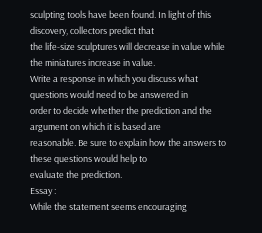sculpting tools have been found. In light of this discovery, collectors predict that
the life-size sculptures will decrease in value while the miniatures increase in value.
Write a response in which you discuss what questions would need to be answered in
order to decide whether the prediction and the argument on which it is based are
reasonable. Be sure to explain how the answers to these questions would help to
evaluate the prediction.
Essay :
While the statement seems encouraging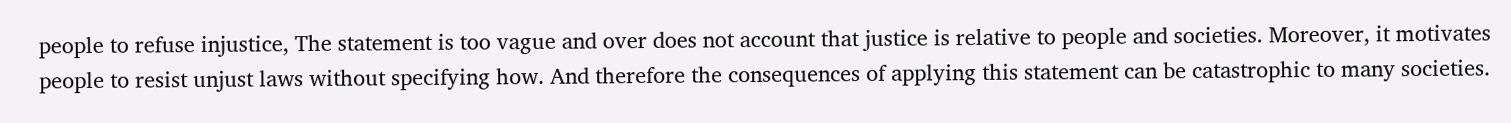people to refuse injustice, The statement is too vague and over does not account that justice is relative to people and societies. Moreover, it motivates people to resist unjust laws without specifying how. And therefore the consequences of applying this statement can be catastrophic to many societies.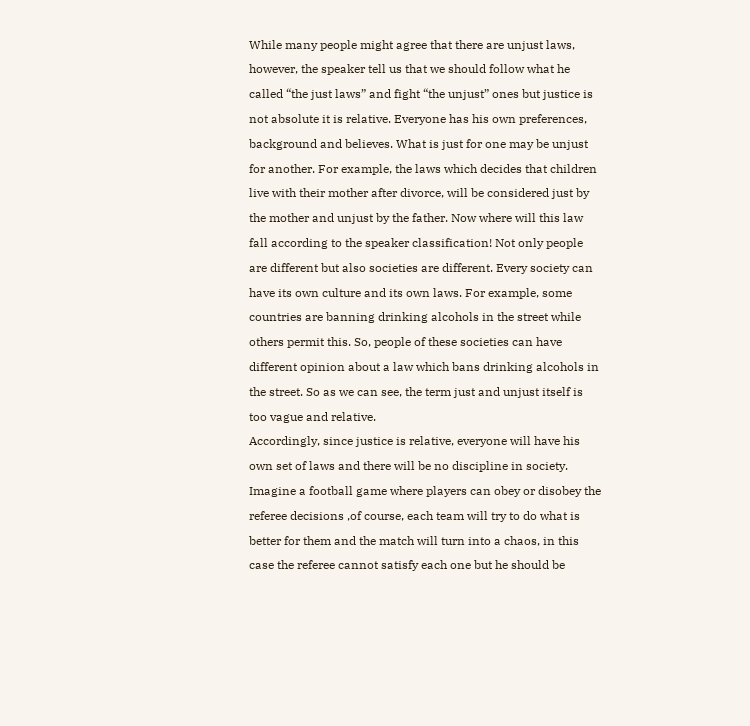While many people might agree that there are unjust laws, however, the speaker tell us that we should follow what he called “the just laws” and fight “the unjust” ones but justice is not absolute it is relative. Everyone has his own preferences, background and believes. What is just for one may be unjust for another. For example, the laws which decides that children live with their mother after divorce, will be considered just by the mother and unjust by the father. Now where will this law fall according to the speaker classification! Not only people are different but also societies are different. Every society can have its own culture and its own laws. For example, some countries are banning drinking alcohols in the street while others permit this. So, people of these societies can have different opinion about a law which bans drinking alcohols in the street. So as we can see, the term just and unjust itself is too vague and relative.
Accordingly, since justice is relative, everyone will have his own set of laws and there will be no discipline in society. Imagine a football game where players can obey or disobey the referee decisions ,of course, each team will try to do what is better for them and the match will turn into a chaos, in this case the referee cannot satisfy each one but he should be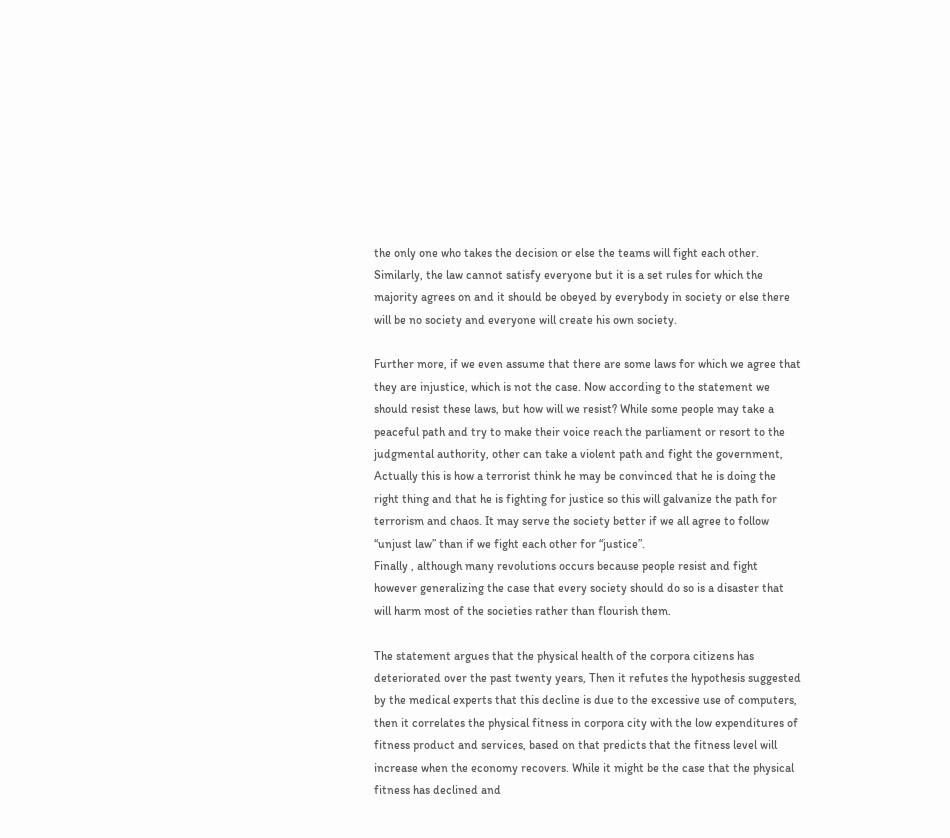the only one who takes the decision or else the teams will fight each other. Similarly, the law cannot satisfy everyone but it is a set rules for which the majority agrees on and it should be obeyed by everybody in society or else there will be no society and everyone will create his own society.

Further more, if we even assume that there are some laws for which we agree that they are injustice, which is not the case. Now according to the statement we should resist these laws, but how will we resist? While some people may take a peaceful path and try to make their voice reach the parliament or resort to the judgmental authority, other can take a violent path and fight the government, Actually this is how a terrorist think he may be convinced that he is doing the right thing and that he is fighting for justice so this will galvanize the path for terrorism and chaos. It may serve the society better if we all agree to follow “unjust law” than if we fight each other for “justice”.
Finally , although many revolutions occurs because people resist and fight however generalizing the case that every society should do so is a disaster that will harm most of the societies rather than flourish them.

The statement argues that the physical health of the corpora citizens has deteriorated over the past twenty years, Then it refutes the hypothesis suggested by the medical experts that this decline is due to the excessive use of computers, then it correlates the physical fitness in corpora city with the low expenditures of fitness product and services, based on that predicts that the fitness level will increase when the economy recovers. While it might be the case that the physical fitness has declined and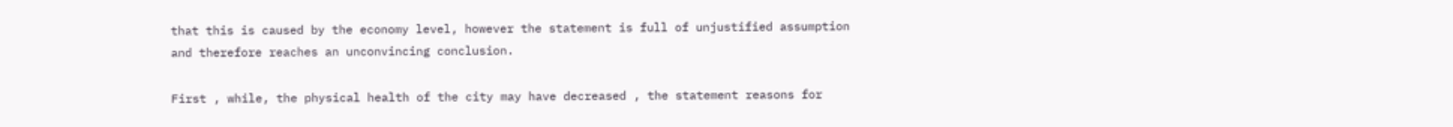that this is caused by the economy level, however the statement is full of unjustified assumption and therefore reaches an unconvincing conclusion.

First , while, the physical health of the city may have decreased , the statement reasons for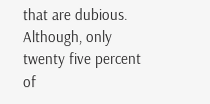that are dubious. Although, only twenty five percent of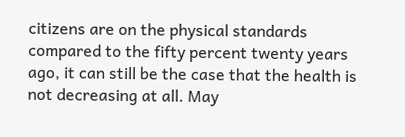citizens are on the physical standards compared to the fifty percent twenty years ago, it can still be the case that the health is not decreasing at all. May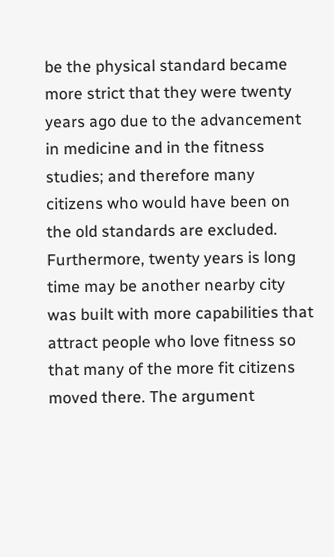be the physical standard became more strict that they were twenty years ago due to the advancement in medicine and in the fitness studies; and therefore many citizens who would have been on the old standards are excluded. Furthermore, twenty years is long time may be another nearby city was built with more capabilities that attract people who love fitness so that many of the more fit citizens moved there. The argument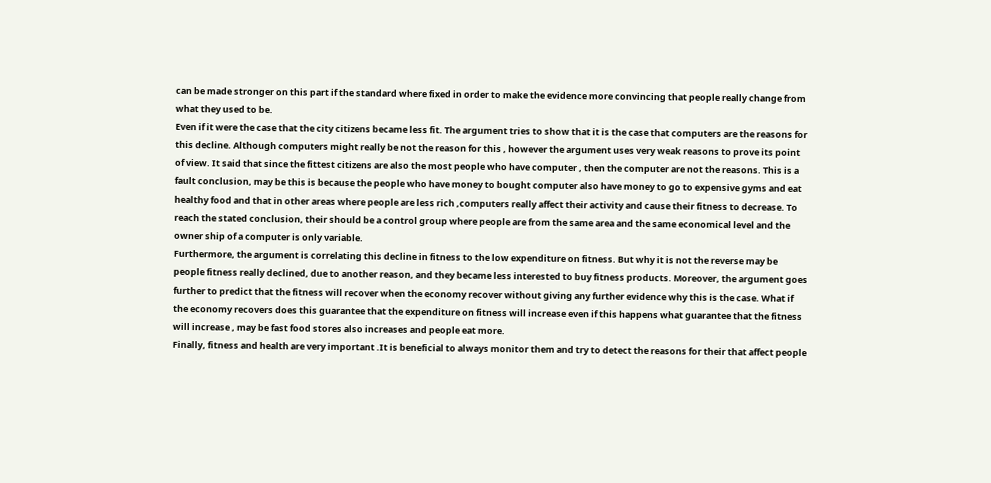can be made stronger on this part if the standard where fixed in order to make the evidence more convincing that people really change from what they used to be.
Even if it were the case that the city citizens became less fit. The argument tries to show that it is the case that computers are the reasons for this decline. Although computers might really be not the reason for this , however the argument uses very weak reasons to prove its point of view. It said that since the fittest citizens are also the most people who have computer , then the computer are not the reasons. This is a fault conclusion, may be this is because the people who have money to bought computer also have money to go to expensive gyms and eat healthy food and that in other areas where people are less rich ,computers really affect their activity and cause their fitness to decrease. To reach the stated conclusion, their should be a control group where people are from the same area and the same economical level and the owner ship of a computer is only variable.
Furthermore, the argument is correlating this decline in fitness to the low expenditure on fitness. But why it is not the reverse may be people fitness really declined, due to another reason, and they became less interested to buy fitness products. Moreover, the argument goes further to predict that the fitness will recover when the economy recover without giving any further evidence why this is the case. What if the economy recovers does this guarantee that the expenditure on fitness will increase even if this happens what guarantee that the fitness will increase , may be fast food stores also increases and people eat more.
Finally, fitness and health are very important .It is beneficial to always monitor them and try to detect the reasons for their that affect people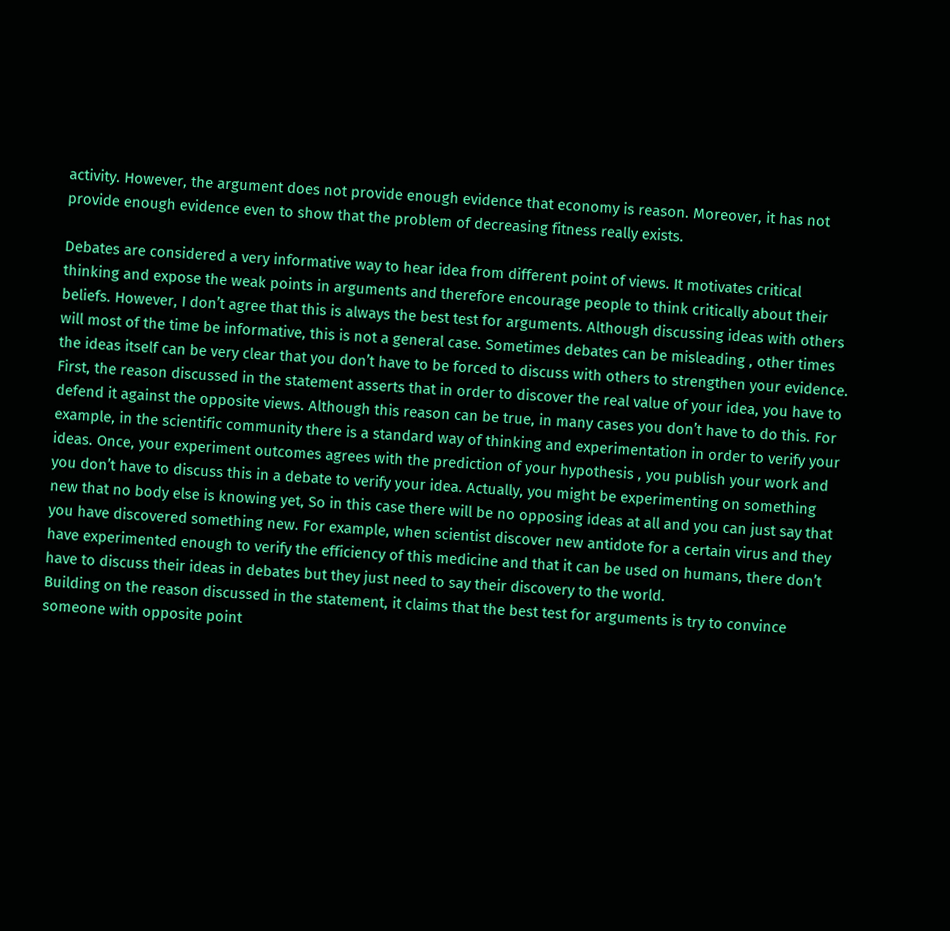activity. However, the argument does not provide enough evidence that economy is reason. Moreover, it has not provide enough evidence even to show that the problem of decreasing fitness really exists.

Debates are considered a very informative way to hear idea from different point of views. It motivates critical thinking and expose the weak points in arguments and therefore encourage people to think critically about their beliefs. However, I don’t agree that this is always the best test for arguments. Although discussing ideas with others will most of the time be informative, this is not a general case. Sometimes debates can be misleading , other times the ideas itself can be very clear that you don’t have to be forced to discuss with others to strengthen your evidence.
First, the reason discussed in the statement asserts that in order to discover the real value of your idea, you have to defend it against the opposite views. Although this reason can be true, in many cases you don’t have to do this. For example, in the scientific community there is a standard way of thinking and experimentation in order to verify your ideas. Once, your experiment outcomes agrees with the prediction of your hypothesis , you publish your work and you don’t have to discuss this in a debate to verify your idea. Actually, you might be experimenting on something new that no body else is knowing yet, So in this case there will be no opposing ideas at all and you can just say that you have discovered something new. For example, when scientist discover new antidote for a certain virus and they have experimented enough to verify the efficiency of this medicine and that it can be used on humans, there don’t have to discuss their ideas in debates but they just need to say their discovery to the world.
Building on the reason discussed in the statement, it claims that the best test for arguments is try to convince someone with opposite point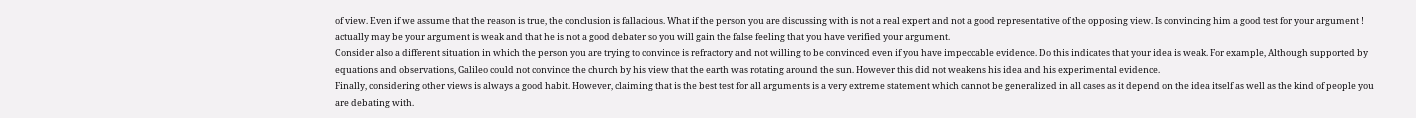of view. Even if we assume that the reason is true, the conclusion is fallacious. What if the person you are discussing with is not a real expert and not a good representative of the opposing view. Is convincing him a good test for your argument ! actually may be your argument is weak and that he is not a good debater so you will gain the false feeling that you have verified your argument.
Consider also a different situation in which the person you are trying to convince is refractory and not willing to be convinced even if you have impeccable evidence. Do this indicates that your idea is weak. For example, Although supported by equations and observations, Galileo could not convince the church by his view that the earth was rotating around the sun. However this did not weakens his idea and his experimental evidence.
Finally, considering other views is always a good habit. However, claiming that is the best test for all arguments is a very extreme statement which cannot be generalized in all cases as it depend on the idea itself as well as the kind of people you are debating with.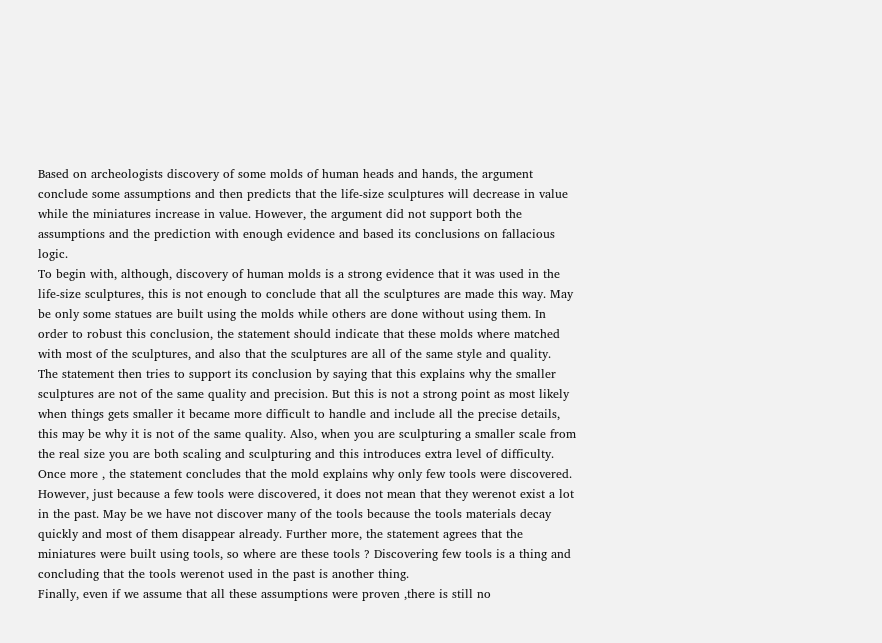Based on archeologists discovery of some molds of human heads and hands, the argument conclude some assumptions and then predicts that the life-size sculptures will decrease in value while the miniatures increase in value. However, the argument did not support both the assumptions and the prediction with enough evidence and based its conclusions on fallacious logic.
To begin with, although, discovery of human molds is a strong evidence that it was used in the life-size sculptures, this is not enough to conclude that all the sculptures are made this way. May be only some statues are built using the molds while others are done without using them. In order to robust this conclusion, the statement should indicate that these molds where matched with most of the sculptures, and also that the sculptures are all of the same style and quality.
The statement then tries to support its conclusion by saying that this explains why the smaller sculptures are not of the same quality and precision. But this is not a strong point as most likely when things gets smaller it became more difficult to handle and include all the precise details, this may be why it is not of the same quality. Also, when you are sculpturing a smaller scale from the real size you are both scaling and sculpturing and this introduces extra level of difficulty.
Once more , the statement concludes that the mold explains why only few tools were discovered. However, just because a few tools were discovered, it does not mean that they werenot exist a lot in the past. May be we have not discover many of the tools because the tools materials decay quickly and most of them disappear already. Further more, the statement agrees that the miniatures were built using tools, so where are these tools ? Discovering few tools is a thing and concluding that the tools werenot used in the past is another thing.
Finally, even if we assume that all these assumptions were proven ,there is still no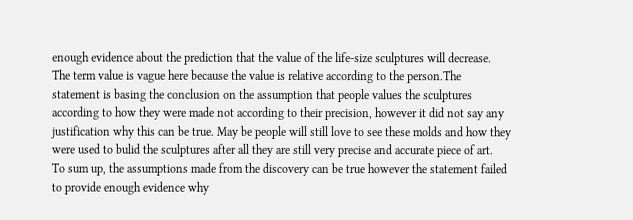enough evidence about the prediction that the value of the life-size sculptures will decrease. The term value is vague here because the value is relative according to the person.The statement is basing the conclusion on the assumption that people values the sculptures according to how they were made not according to their precision, however it did not say any justification why this can be true. May be people will still love to see these molds and how they were used to bulid the sculptures after all they are still very precise and accurate piece of art.
To sum up, the assumptions made from the discovery can be true however the statement failed to provide enough evidence why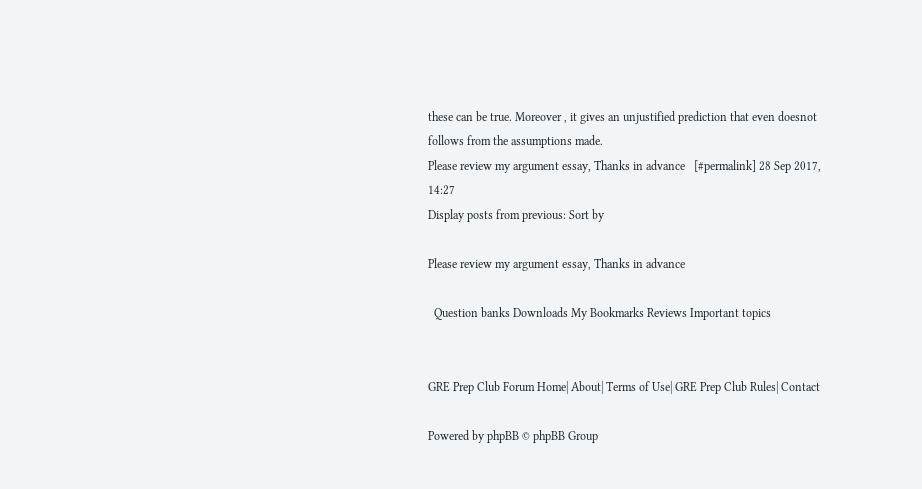these can be true. Moreover , it gives an unjustified prediction that even doesnot follows from the assumptions made.
Please review my argument essay, Thanks in advance   [#permalink] 28 Sep 2017, 14:27
Display posts from previous: Sort by

Please review my argument essay, Thanks in advance

  Question banks Downloads My Bookmarks Reviews Important topics


GRE Prep Club Forum Home| About| Terms of Use| GRE Prep Club Rules| Contact

Powered by phpBB © phpBB Group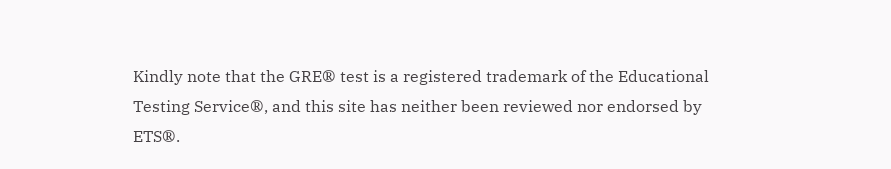Kindly note that the GRE® test is a registered trademark of the Educational Testing Service®, and this site has neither been reviewed nor endorsed by ETS®.